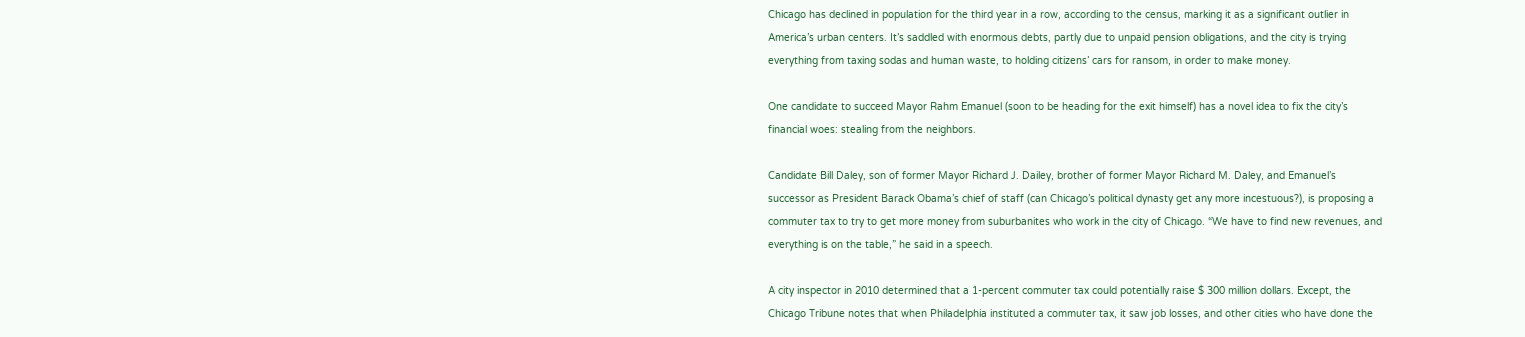Chicago has declined in population for the third year in a row, according to the census, marking it as a significant outlier in America’s urban centers. It’s saddled with enormous debts, partly due to unpaid pension obligations, and the city is trying everything from taxing sodas and human waste, to holding citizens’ cars for ransom, in order to make money.

One candidate to succeed Mayor Rahm Emanuel (soon to be heading for the exit himself) has a novel idea to fix the city’s financial woes: stealing from the neighbors.

Candidate Bill Daley, son of former Mayor Richard J. Dailey, brother of former Mayor Richard M. Daley, and Emanuel’s successor as President Barack Obama’s chief of staff (can Chicago’s political dynasty get any more incestuous?), is proposing a commuter tax to try to get more money from suburbanites who work in the city of Chicago. “We have to find new revenues, and everything is on the table,” he said in a speech.

A city inspector in 2010 determined that a 1-percent commuter tax could potentially raise $ 300 million dollars. Except, the Chicago Tribune notes that when Philadelphia instituted a commuter tax, it saw job losses, and other cities who have done the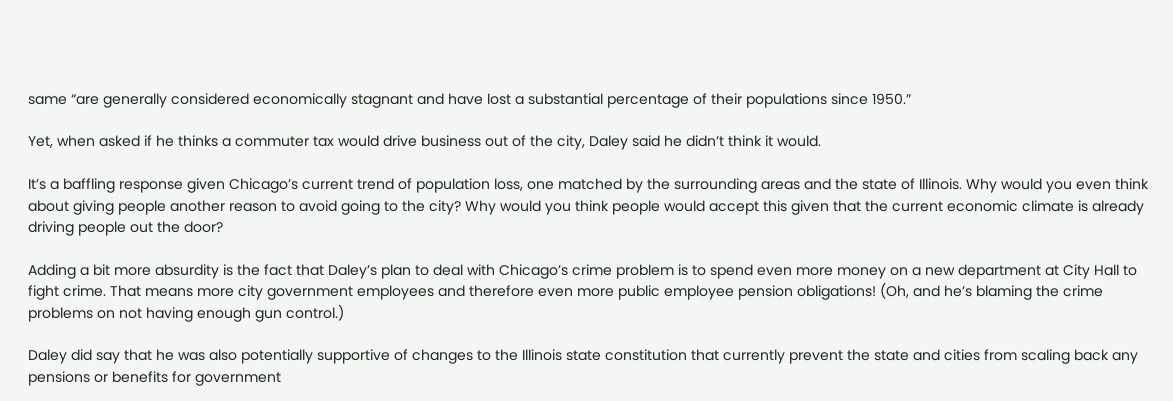same “are generally considered economically stagnant and have lost a substantial percentage of their populations since 1950.”

Yet, when asked if he thinks a commuter tax would drive business out of the city, Daley said he didn’t think it would.

It’s a baffling response given Chicago’s current trend of population loss, one matched by the surrounding areas and the state of Illinois. Why would you even think about giving people another reason to avoid going to the city? Why would you think people would accept this given that the current economic climate is already driving people out the door?

Adding a bit more absurdity is the fact that Daley’s plan to deal with Chicago’s crime problem is to spend even more money on a new department at City Hall to fight crime. That means more city government employees and therefore even more public employee pension obligations! (Oh, and he’s blaming the crime problems on not having enough gun control.)

Daley did say that he was also potentially supportive of changes to the Illinois state constitution that currently prevent the state and cities from scaling back any pensions or benefits for government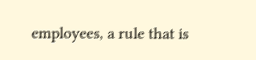employees, a rule that is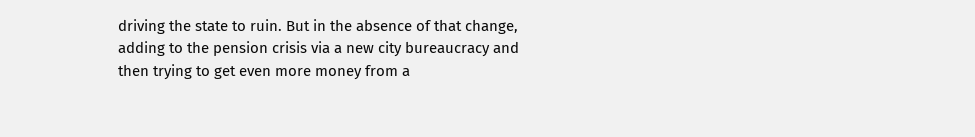driving the state to ruin. But in the absence of that change, adding to the pension crisis via a new city bureaucracy and then trying to get even more money from a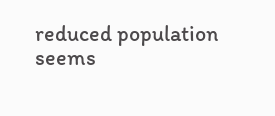reduced population seems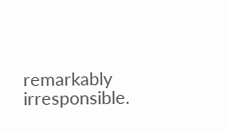remarkably irresponsible.